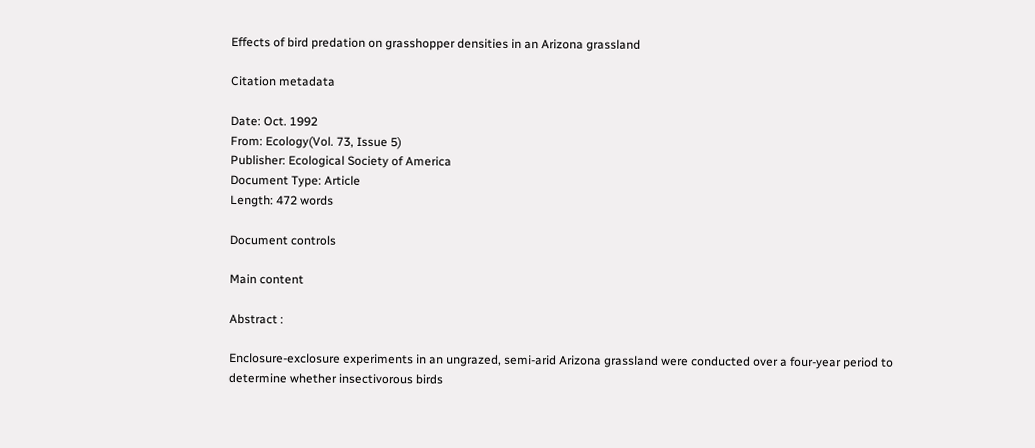Effects of bird predation on grasshopper densities in an Arizona grassland

Citation metadata

Date: Oct. 1992
From: Ecology(Vol. 73, Issue 5)
Publisher: Ecological Society of America
Document Type: Article
Length: 472 words

Document controls

Main content

Abstract :

Enclosure-exclosure experiments in an ungrazed, semi-arid Arizona grassland were conducted over a four-year period to determine whether insectivorous birds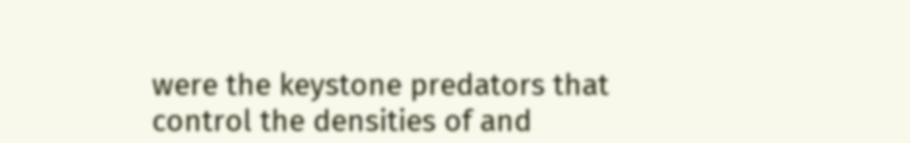were the keystone predators that control the densities of and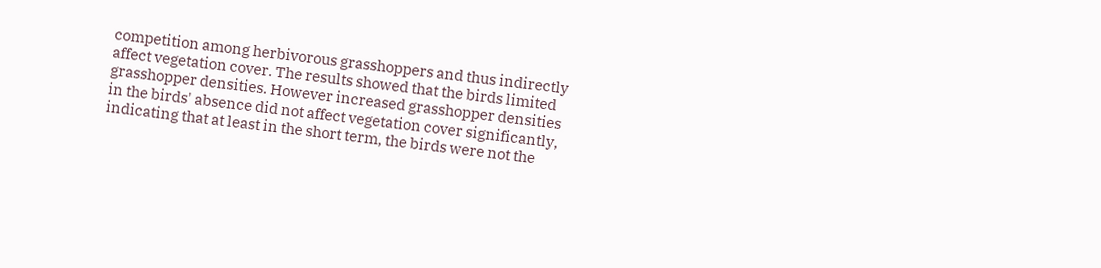competition among herbivorous grasshoppers and thus indirectly affect vegetation cover. The results showed that the birds limited grasshopper densities. However increased grasshopper densities in the birds' absence did not affect vegetation cover significantly, indicating that at least in the short term, the birds were not the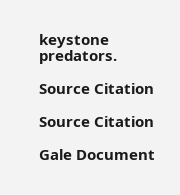keystone predators.

Source Citation

Source Citation

Gale Document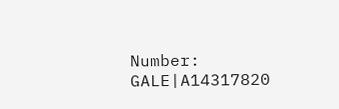Number: GALE|A14317820